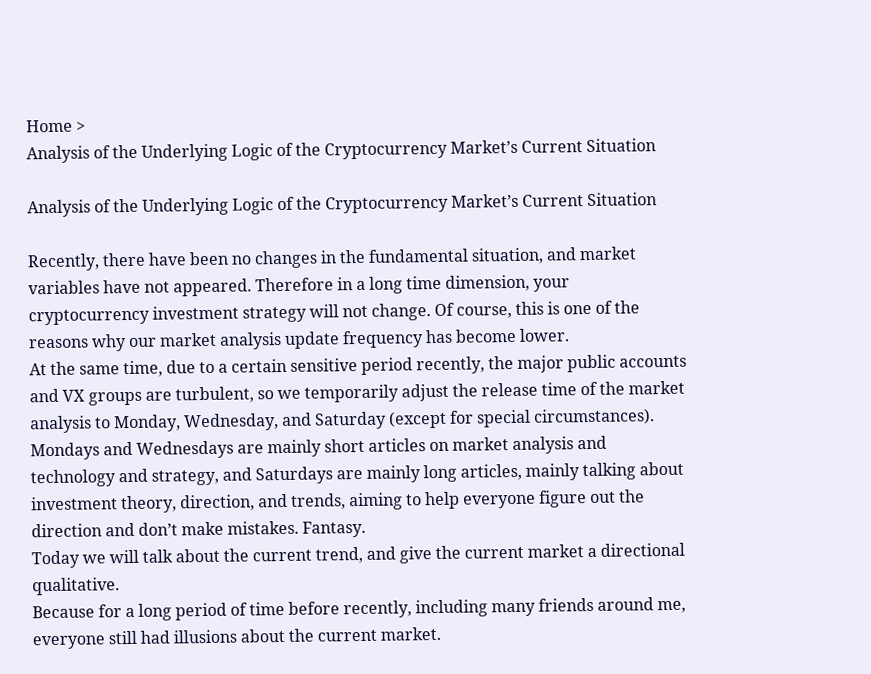Home >
Analysis of the Underlying Logic of the Cryptocurrency Market’s Current Situation

Analysis of the Underlying Logic of the Cryptocurrency Market’s Current Situation

Recently, there have been no changes in the fundamental situation, and market variables have not appeared. Therefore in a long time dimension, your cryptocurrency investment strategy will not change. Of course, this is one of the reasons why our market analysis update frequency has become lower.
At the same time, due to a certain sensitive period recently, the major public accounts and VX groups are turbulent, so we temporarily adjust the release time of the market analysis to Monday, Wednesday, and Saturday (except for special circumstances). Mondays and Wednesdays are mainly short articles on market analysis and technology and strategy, and Saturdays are mainly long articles, mainly talking about investment theory, direction, and trends, aiming to help everyone figure out the direction and don’t make mistakes. Fantasy.
Today we will talk about the current trend, and give the current market a directional qualitative.
Because for a long period of time before recently, including many friends around me, everyone still had illusions about the current market.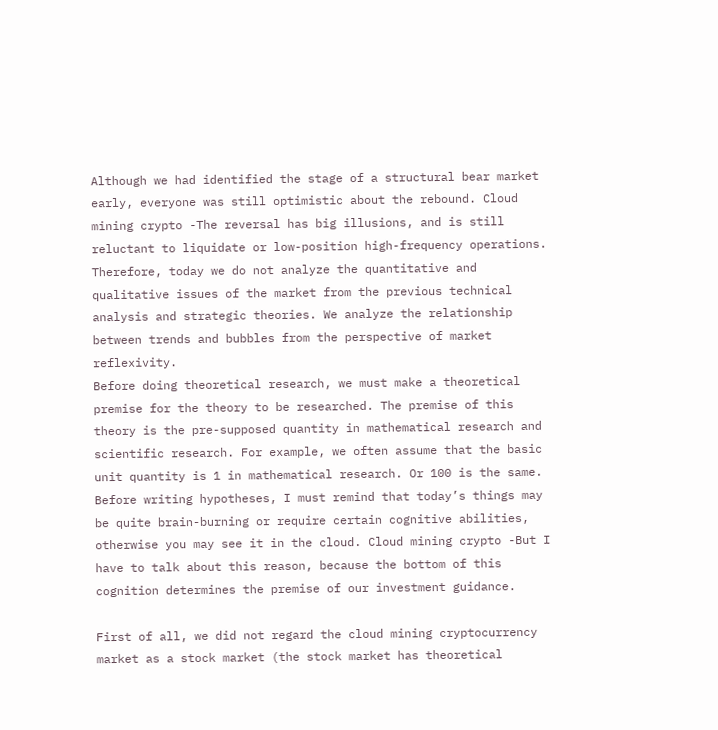Although we had identified the stage of a structural bear market early, everyone was still optimistic about the rebound. Cloud mining crypto -The reversal has big illusions, and is still reluctant to liquidate or low-position high-frequency operations. Therefore, today we do not analyze the quantitative and qualitative issues of the market from the previous technical analysis and strategic theories. We analyze the relationship between trends and bubbles from the perspective of market reflexivity.
Before doing theoretical research, we must make a theoretical premise for the theory to be researched. The premise of this theory is the pre-supposed quantity in mathematical research and scientific research. For example, we often assume that the basic unit quantity is 1 in mathematical research. Or 100 is the same.
Before writing hypotheses, I must remind that today’s things may be quite brain-burning or require certain cognitive abilities, otherwise you may see it in the cloud. Cloud mining crypto -But I have to talk about this reason, because the bottom of this cognition determines the premise of our investment guidance.

First of all, we did not regard the cloud mining cryptocurrency market as a stock market (the stock market has theoretical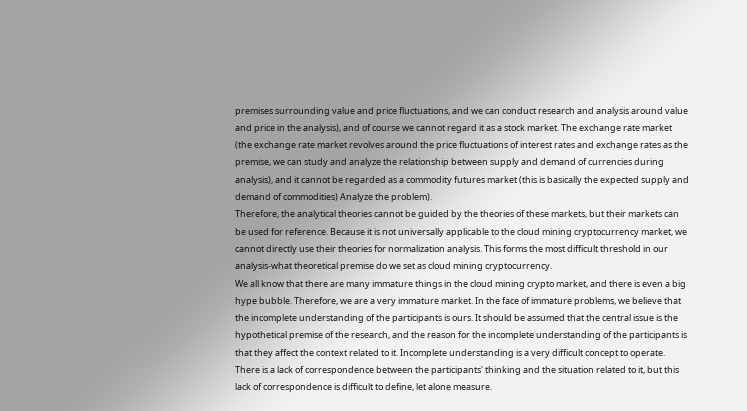premises surrounding value and price fluctuations, and we can conduct research and analysis around value and price in the analysis), and of course we cannot regard it as a stock market. The exchange rate market (the exchange rate market revolves around the price fluctuations of interest rates and exchange rates as the premise, we can study and analyze the relationship between supply and demand of currencies during analysis), and it cannot be regarded as a commodity futures market (this is basically the expected supply and demand of commodities) Analyze the problem).
Therefore, the analytical theories cannot be guided by the theories of these markets, but their markets can be used for reference. Because it is not universally applicable to the cloud mining cryptocurrency market, we cannot directly use their theories for normalization analysis. This forms the most difficult threshold in our analysis-what theoretical premise do we set as cloud mining cryptocurrency.
We all know that there are many immature things in the cloud mining crypto market, and there is even a big hype bubble. Therefore, we are a very immature market. In the face of immature problems, we believe that the incomplete understanding of the participants is ours. It should be assumed that the central issue is the hypothetical premise of the research, and the reason for the incomplete understanding of the participants is that they affect the context related to it. Incomplete understanding is a very difficult concept to operate. There is a lack of correspondence between the participants' thinking and the situation related to it, but this lack of correspondence is difficult to define, let alone measure.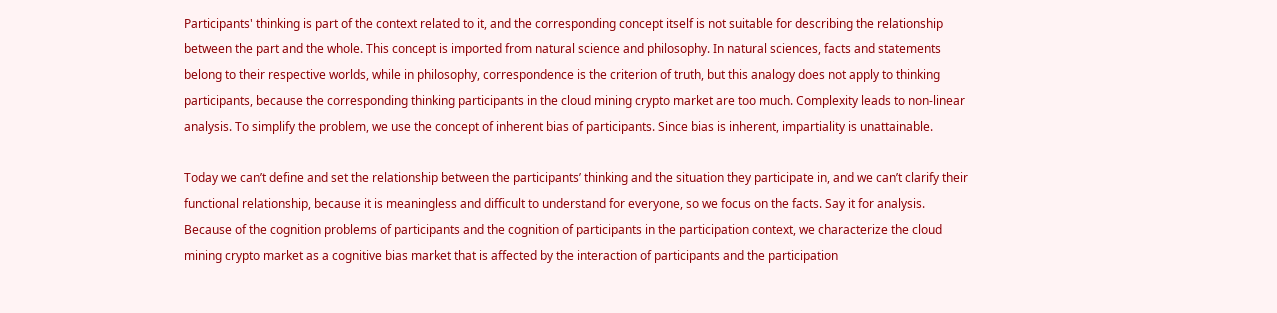Participants' thinking is part of the context related to it, and the corresponding concept itself is not suitable for describing the relationship between the part and the whole. This concept is imported from natural science and philosophy. In natural sciences, facts and statements belong to their respective worlds, while in philosophy, correspondence is the criterion of truth, but this analogy does not apply to thinking participants, because the corresponding thinking participants in the cloud mining crypto market are too much. Complexity leads to non-linear analysis. To simplify the problem, we use the concept of inherent bias of participants. Since bias is inherent, impartiality is unattainable.

Today we can’t define and set the relationship between the participants’ thinking and the situation they participate in, and we can’t clarify their functional relationship, because it is meaningless and difficult to understand for everyone, so we focus on the facts. Say it for analysis.
Because of the cognition problems of participants and the cognition of participants in the participation context, we characterize the cloud mining crypto market as a cognitive bias market that is affected by the interaction of participants and the participation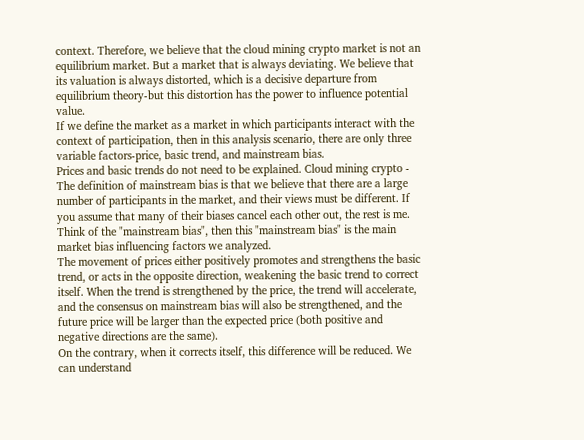context. Therefore, we believe that the cloud mining crypto market is not an equilibrium market. But a market that is always deviating. We believe that its valuation is always distorted, which is a decisive departure from equilibrium theory-but this distortion has the power to influence potential value.
If we define the market as a market in which participants interact with the context of participation, then in this analysis scenario, there are only three variable factors-price, basic trend, and mainstream bias.
Prices and basic trends do not need to be explained. Cloud mining crypto - The definition of mainstream bias is that we believe that there are a large number of participants in the market, and their views must be different. If you assume that many of their biases cancel each other out, the rest is me. Think of the "mainstream bias", then this "mainstream bias" is the main market bias influencing factors we analyzed.
The movement of prices either positively promotes and strengthens the basic trend, or acts in the opposite direction, weakening the basic trend to correct itself. When the trend is strengthened by the price, the trend will accelerate, and the consensus on mainstream bias will also be strengthened, and the future price will be larger than the expected price (both positive and negative directions are the same).
On the contrary, when it corrects itself, this difference will be reduced. We can understand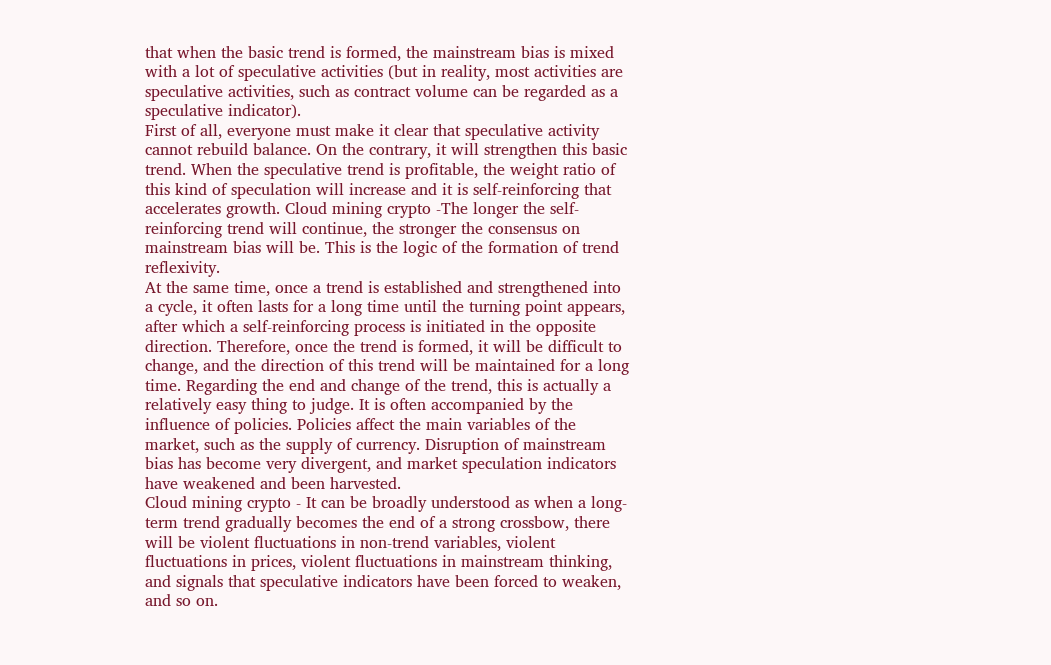that when the basic trend is formed, the mainstream bias is mixed with a lot of speculative activities (but in reality, most activities are speculative activities, such as contract volume can be regarded as a speculative indicator).
First of all, everyone must make it clear that speculative activity cannot rebuild balance. On the contrary, it will strengthen this basic trend. When the speculative trend is profitable, the weight ratio of this kind of speculation will increase and it is self-reinforcing that accelerates growth. Cloud mining crypto -The longer the self-reinforcing trend will continue, the stronger the consensus on mainstream bias will be. This is the logic of the formation of trend reflexivity.
At the same time, once a trend is established and strengthened into a cycle, it often lasts for a long time until the turning point appears, after which a self-reinforcing process is initiated in the opposite direction. Therefore, once the trend is formed, it will be difficult to change, and the direction of this trend will be maintained for a long time. Regarding the end and change of the trend, this is actually a relatively easy thing to judge. It is often accompanied by the influence of policies. Policies affect the main variables of the market, such as the supply of currency. Disruption of mainstream bias has become very divergent, and market speculation indicators have weakened and been harvested.
Cloud mining crypto - It can be broadly understood as when a long-term trend gradually becomes the end of a strong crossbow, there will be violent fluctuations in non-trend variables, violent fluctuations in prices, violent fluctuations in mainstream thinking, and signals that speculative indicators have been forced to weaken, and so on.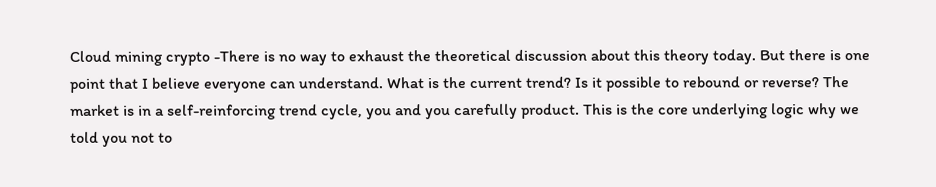Cloud mining crypto -There is no way to exhaust the theoretical discussion about this theory today. But there is one point that I believe everyone can understand. What is the current trend? Is it possible to rebound or reverse? The market is in a self-reinforcing trend cycle, you and you carefully product. This is the core underlying logic why we told you not to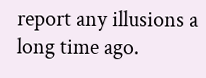report any illusions a long time ago.